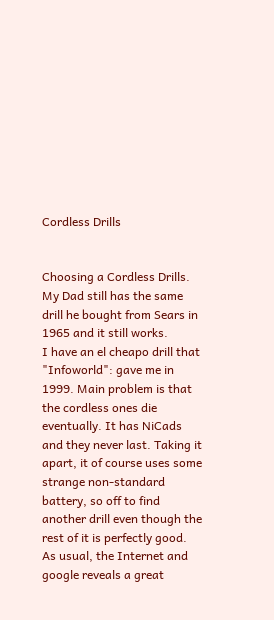Cordless Drills


Choosing a Cordless Drills. My Dad still has the same drill he bought from Sears in 1965 and it still works.
I have an el cheapo drill that "Infoworld": gave me in 1999. Main problem is that the cordless ones die eventually. It has NiCads and they never last. Taking it apart, it of course uses some strange non-standard battery, so off to find another drill even though the rest of it is perfectly good.
As usual, the Internet and google reveals a great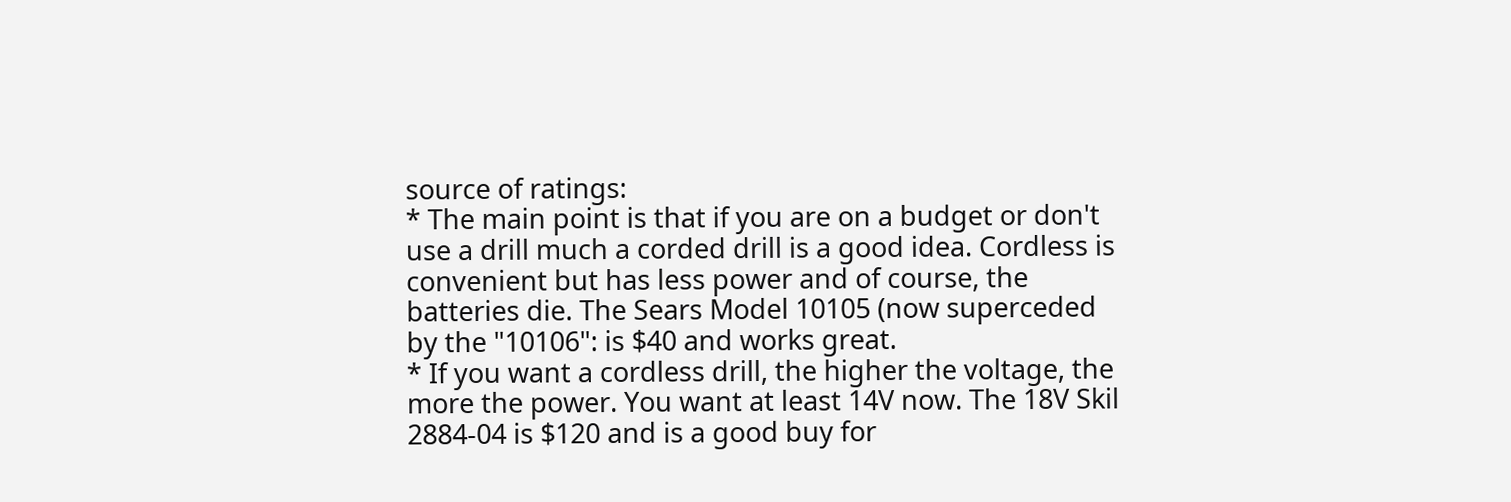source of ratings:
* The main point is that if you are on a budget or don't use a drill much a corded drill is a good idea. Cordless is convenient but has less power and of course, the batteries die. The Sears Model 10105 (now superceded by the "10106": is $40 and works great.
* If you want a cordless drill, the higher the voltage, the more the power. You want at least 14V now. The 18V Skil 2884-04 is $120 and is a good buy for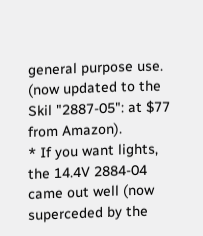general purpose use. (now updated to the Skil "2887-05": at $77 from Amazon).
* If you want lights, the 14.4V 2884-04 came out well (now superceded by the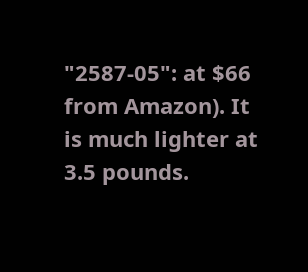"2587-05": at $66 from Amazon). It is much lighter at 3.5 pounds.